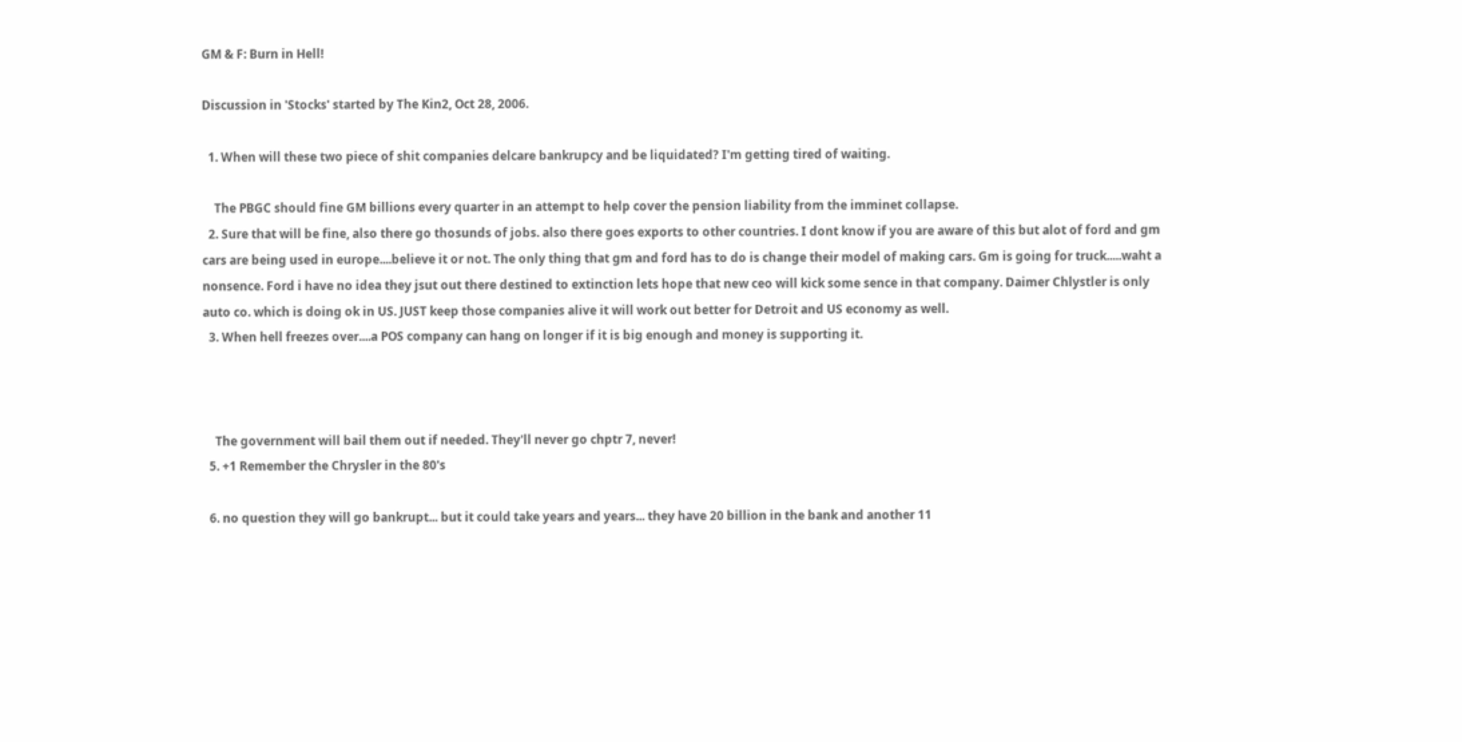GM & F: Burn in Hell!

Discussion in 'Stocks' started by The Kin2, Oct 28, 2006.

  1. When will these two piece of shit companies delcare bankrupcy and be liquidated? I'm getting tired of waiting.

    The PBGC should fine GM billions every quarter in an attempt to help cover the pension liability from the imminet collapse.
  2. Sure that will be fine, also there go thosunds of jobs. also there goes exports to other countries. I dont know if you are aware of this but alot of ford and gm cars are being used in europe....believe it or not. The only thing that gm and ford has to do is change their model of making cars. Gm is going for truck.....waht a nonsence. Ford i have no idea they jsut out there destined to extinction lets hope that new ceo will kick some sence in that company. Daimer Chlystler is only auto co. which is doing ok in US. JUST keep those companies alive it will work out better for Detroit and US economy as well.
  3. When hell freezes over....a POS company can hang on longer if it is big enough and money is supporting it.



    The government will bail them out if needed. They'll never go chptr 7, never!
  5. +1 Remember the Chrysler in the 80's

  6. no question they will go bankrupt... but it could take years and years... they have 20 billion in the bank and another 11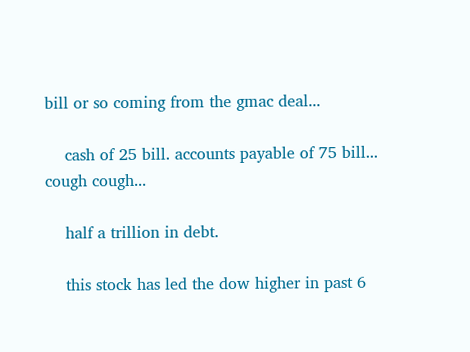bill or so coming from the gmac deal...

    cash of 25 bill. accounts payable of 75 bill... cough cough...

    half a trillion in debt.

    this stock has led the dow higher in past 6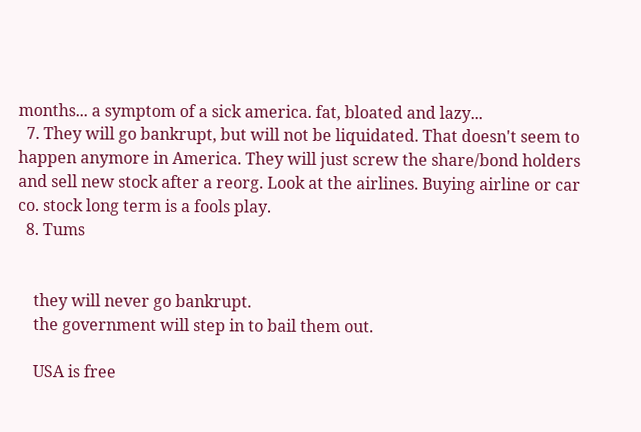months... a symptom of a sick america. fat, bloated and lazy...
  7. They will go bankrupt, but will not be liquidated. That doesn't seem to happen anymore in America. They will just screw the share/bond holders and sell new stock after a reorg. Look at the airlines. Buying airline or car co. stock long term is a fools play.
  8. Tums


    they will never go bankrupt.
    the government will step in to bail them out.

    USA is free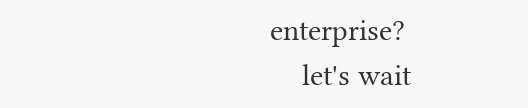enterprise?
    let's wait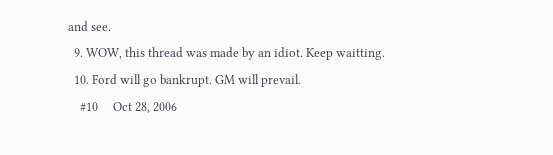and see.
  9. WOW, this thread was made by an idiot. Keep waitting.
  10. Ford will go bankrupt. GM will prevail.
    #10     Oct 28, 2006